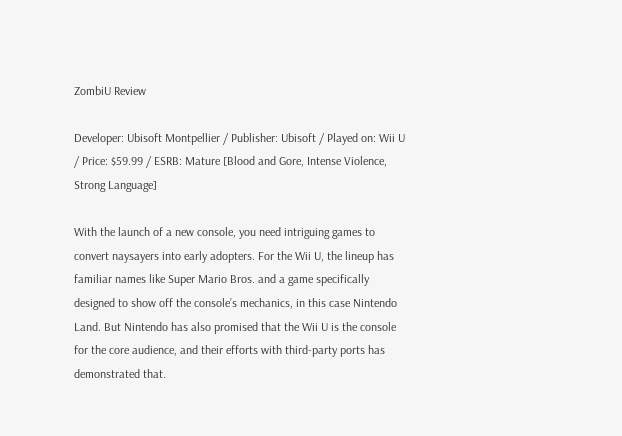ZombiU Review

Developer: Ubisoft Montpellier / Publisher: Ubisoft / Played on: Wii U / Price: $59.99 / ESRB: Mature [Blood and Gore, Intense Violence, Strong Language]

With the launch of a new console, you need intriguing games to convert naysayers into early adopters. For the Wii U, the lineup has familiar names like Super Mario Bros. and a game specifically designed to show off the console’s mechanics, in this case Nintendo Land. But Nintendo has also promised that the Wii U is the console for the core audience, and their efforts with third-party ports has demonstrated that.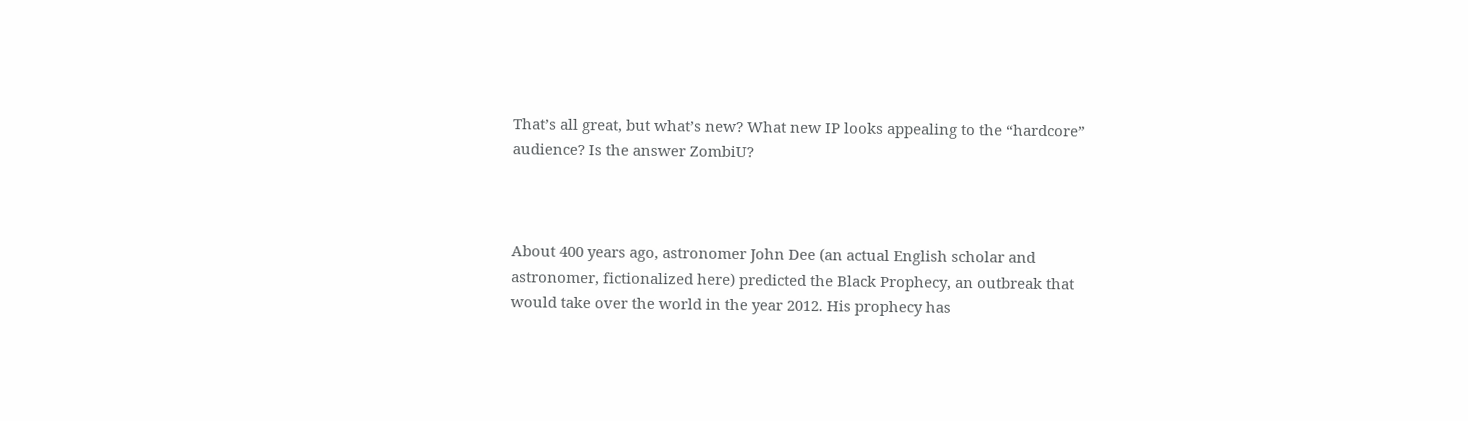That’s all great, but what’s new? What new IP looks appealing to the “hardcore” audience? Is the answer ZombiU?



About 400 years ago, astronomer John Dee (an actual English scholar and astronomer, fictionalized here) predicted the Black Prophecy, an outbreak that would take over the world in the year 2012. His prophecy has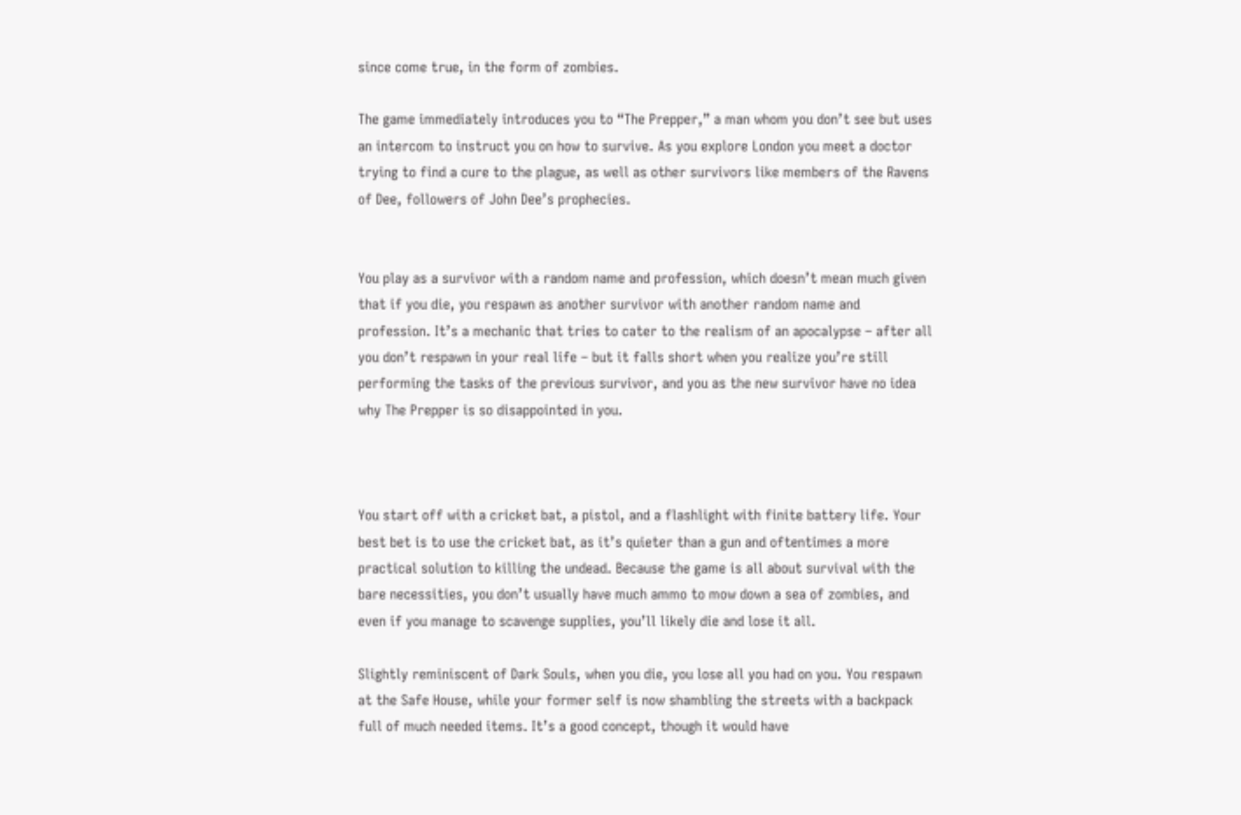since come true, in the form of zombies.

The game immediately introduces you to “The Prepper,” a man whom you don’t see but uses an intercom to instruct you on how to survive. As you explore London you meet a doctor trying to find a cure to the plague, as well as other survivors like members of the Ravens of Dee, followers of John Dee’s prophecies.


You play as a survivor with a random name and profession, which doesn’t mean much given that if you die, you respawn as another survivor with another random name and profession. It’s a mechanic that tries to cater to the realism of an apocalypse – after all you don’t respawn in your real life – but it falls short when you realize you’re still performing the tasks of the previous survivor, and you as the new survivor have no idea why The Prepper is so disappointed in you.



You start off with a cricket bat, a pistol, and a flashlight with finite battery life. Your best bet is to use the cricket bat, as it’s quieter than a gun and oftentimes a more practical solution to killing the undead. Because the game is all about survival with the bare necessities, you don’t usually have much ammo to mow down a sea of zombies, and even if you manage to scavenge supplies, you’ll likely die and lose it all.

Slightly reminiscent of Dark Souls, when you die, you lose all you had on you. You respawn at the Safe House, while your former self is now shambling the streets with a backpack full of much needed items. It’s a good concept, though it would have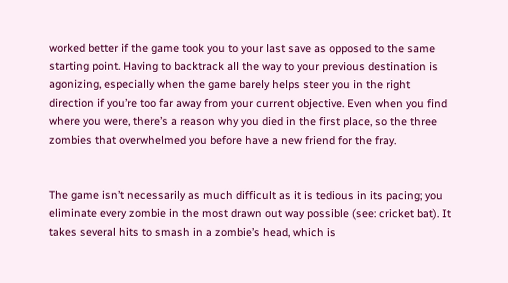worked better if the game took you to your last save as opposed to the same starting point. Having to backtrack all the way to your previous destination is agonizing, especially when the game barely helps steer you in the right direction if you’re too far away from your current objective. Even when you find where you were, there’s a reason why you died in the first place, so the three zombies that overwhelmed you before have a new friend for the fray.


The game isn’t necessarily as much difficult as it is tedious in its pacing; you eliminate every zombie in the most drawn out way possible (see: cricket bat). It takes several hits to smash in a zombie’s head, which is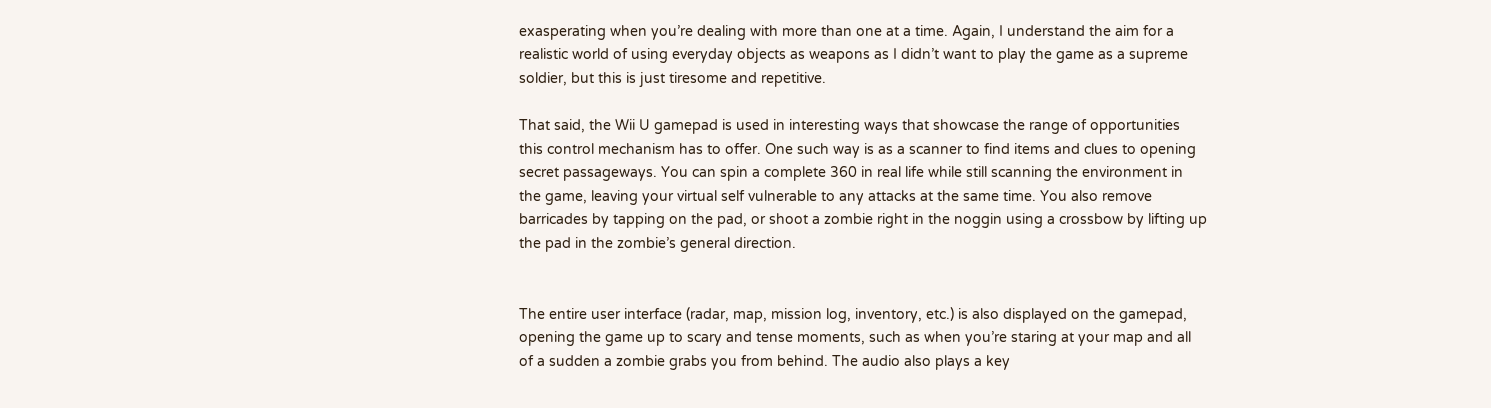exasperating when you’re dealing with more than one at a time. Again, I understand the aim for a realistic world of using everyday objects as weapons as I didn’t want to play the game as a supreme soldier, but this is just tiresome and repetitive.

That said, the Wii U gamepad is used in interesting ways that showcase the range of opportunities this control mechanism has to offer. One such way is as a scanner to find items and clues to opening secret passageways. You can spin a complete 360 in real life while still scanning the environment in the game, leaving your virtual self vulnerable to any attacks at the same time. You also remove barricades by tapping on the pad, or shoot a zombie right in the noggin using a crossbow by lifting up the pad in the zombie’s general direction.


The entire user interface (radar, map, mission log, inventory, etc.) is also displayed on the gamepad, opening the game up to scary and tense moments, such as when you’re staring at your map and all of a sudden a zombie grabs you from behind. The audio also plays a key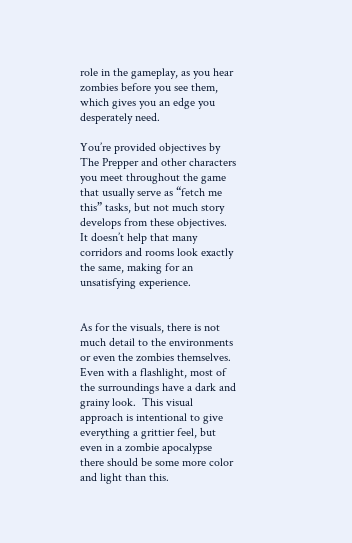role in the gameplay, as you hear zombies before you see them, which gives you an edge you desperately need.

You’re provided objectives by The Prepper and other characters you meet throughout the game that usually serve as “fetch me this” tasks, but not much story develops from these objectives. It doesn’t help that many corridors and rooms look exactly the same, making for an unsatisfying experience.


As for the visuals, there is not much detail to the environments or even the zombies themselves. Even with a flashlight, most of the surroundings have a dark and grainy look.  This visual approach is intentional to give everything a grittier feel, but even in a zombie apocalypse there should be some more color and light than this.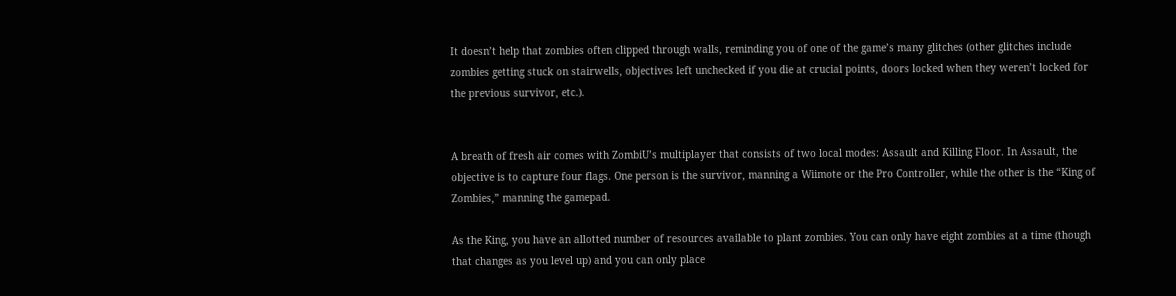It doesn’t help that zombies often clipped through walls, reminding you of one of the game’s many glitches (other glitches include zombies getting stuck on stairwells, objectives left unchecked if you die at crucial points, doors locked when they weren’t locked for the previous survivor, etc.).


A breath of fresh air comes with ZombiU’s multiplayer that consists of two local modes: Assault and Killing Floor. In Assault, the objective is to capture four flags. One person is the survivor, manning a Wiimote or the Pro Controller, while the other is the “King of Zombies,” manning the gamepad.

As the King, you have an allotted number of resources available to plant zombies. You can only have eight zombies at a time (though that changes as you level up) and you can only place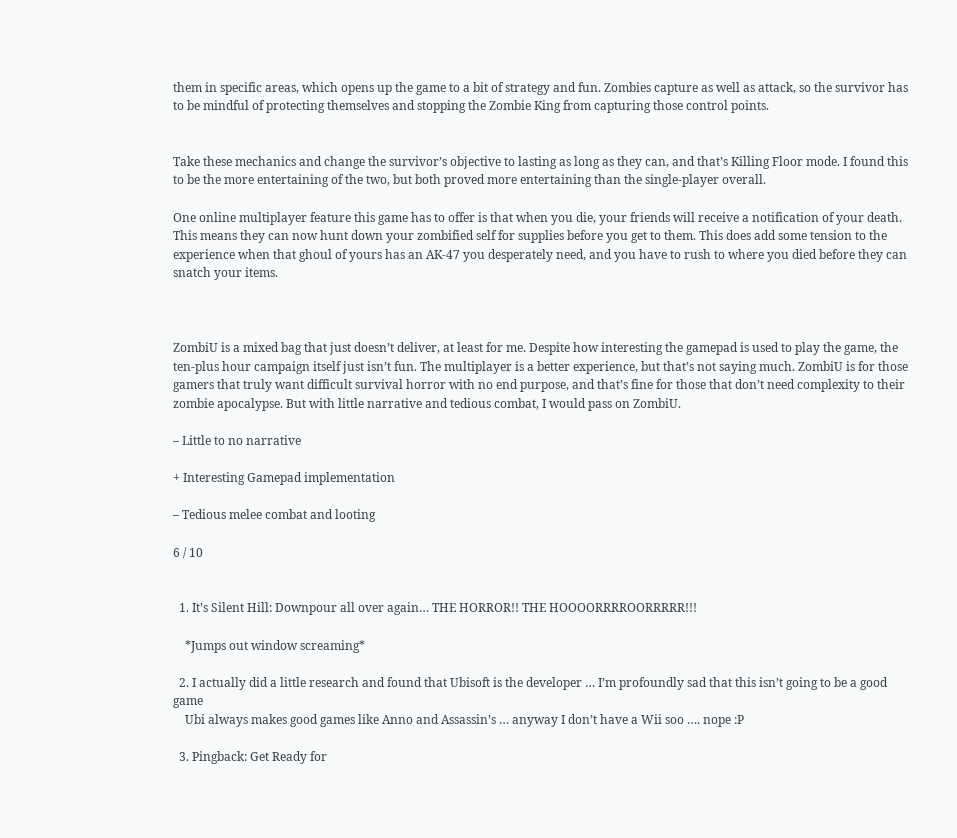them in specific areas, which opens up the game to a bit of strategy and fun. Zombies capture as well as attack, so the survivor has to be mindful of protecting themselves and stopping the Zombie King from capturing those control points.


Take these mechanics and change the survivor’s objective to lasting as long as they can, and that’s Killing Floor mode. I found this to be the more entertaining of the two, but both proved more entertaining than the single-player overall.

One online multiplayer feature this game has to offer is that when you die, your friends will receive a notification of your death. This means they can now hunt down your zombified self for supplies before you get to them. This does add some tension to the experience when that ghoul of yours has an AK-47 you desperately need, and you have to rush to where you died before they can snatch your items.



ZombiU is a mixed bag that just doesn’t deliver, at least for me. Despite how interesting the gamepad is used to play the game, the ten-plus hour campaign itself just isn’t fun. The multiplayer is a better experience, but that’s not saying much. ZombiU is for those gamers that truly want difficult survival horror with no end purpose, and that’s fine for those that don’t need complexity to their zombie apocalypse. But with little narrative and tedious combat, I would pass on ZombiU.

– Little to no narrative

+ Interesting Gamepad implementation

– Tedious melee combat and looting

6 / 10


  1. It’s Silent Hill: Downpour all over again… THE HORROR!! THE HOOOORRRROORRRRR!!!

    *Jumps out window screaming*

  2. I actually did a little research and found that Ubisoft is the developer … I’m profoundly sad that this isn’t going to be a good game
    Ubi always makes good games like Anno and Assassin’s … anyway I don’t have a Wii soo …. nope :P

  3. Pingback: Get Ready for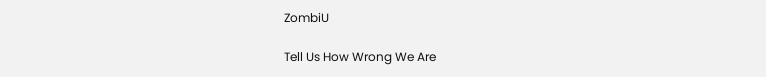ZombiU

Tell Us How Wrong We Are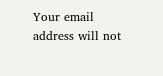Your email address will not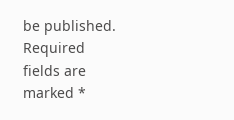be published. Required fields are marked *